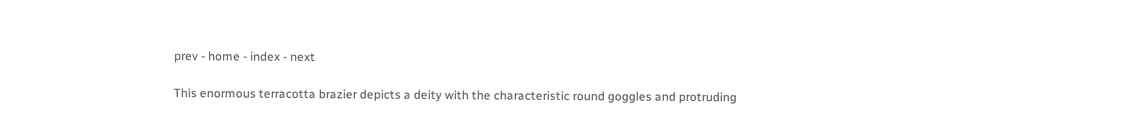prev - home - index - next

This enormous terracotta brazier depicts a deity with the characteristic round goggles and protruding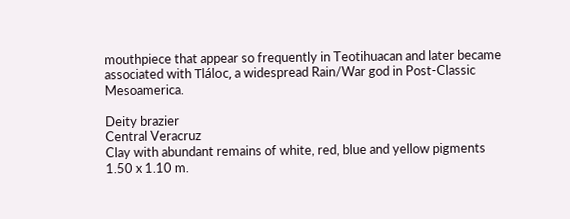mouthpiece that appear so frequently in Teotihuacan and later became associated with Tláloc, a widespread Rain/War god in Post-Classic Mesoamerica.

Deity brazier
Central Veracruz
Clay with abundant remains of white, red, blue and yellow pigments
1.50 x 1.10 m.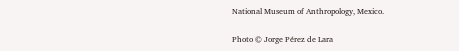National Museum of Anthropology, Mexico.

Photo © Jorge Pérez de Lara